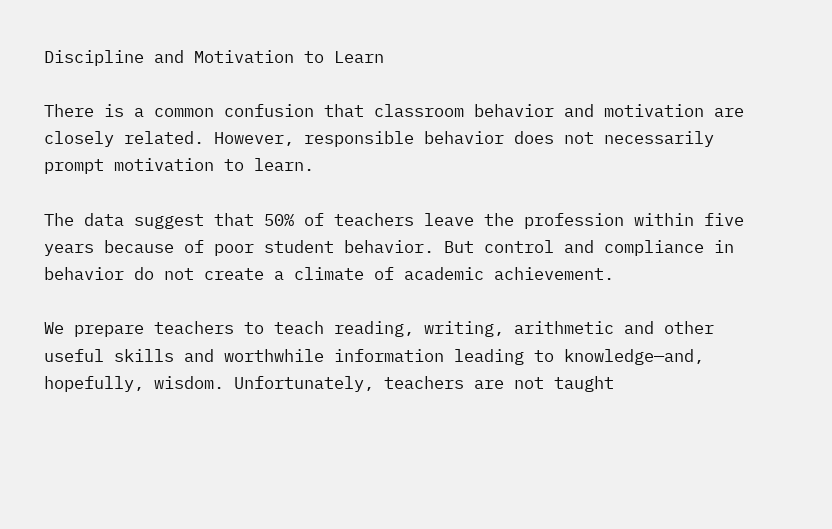Discipline and Motivation to Learn

There is a common confusion that classroom behavior and motivation are closely related. However, responsible behavior does not necessarily prompt motivation to learn.

The data suggest that 50% of teachers leave the profession within five years because of poor student behavior. But control and compliance in behavior do not create a climate of academic achievement.

We prepare teachers to teach reading, writing, arithmetic and other useful skills and worthwhile information leading to knowledge—and, hopefully, wisdom. Unfortunately, teachers are not taught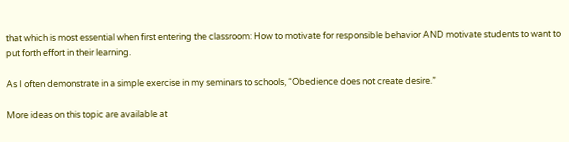that which is most essential when first entering the classroom: How to motivate for responsible behavior AND motivate students to want to put forth effort in their learning.

As I often demonstrate in a simple exercise in my seminars to schools, “Obedience does not create desire.”

More ideas on this topic are available at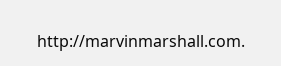http://marvinmarshall.com.